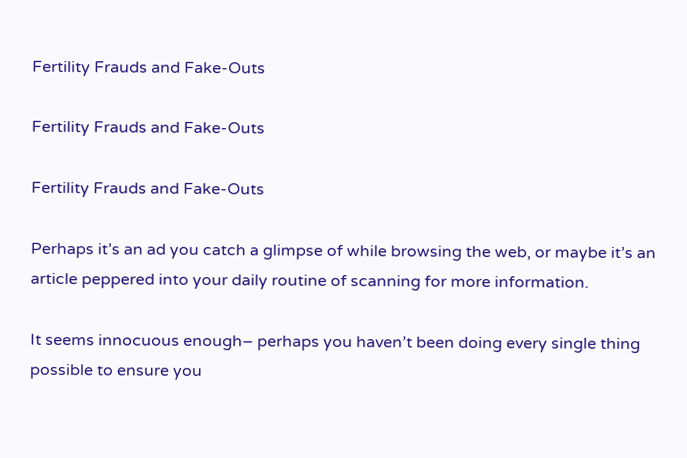Fertility Frauds and Fake-Outs

Fertility Frauds and Fake-Outs

Fertility Frauds and Fake-Outs

Perhaps it’s an ad you catch a glimpse of while browsing the web, or maybe it’s an article peppered into your daily routine of scanning for more information.

It seems innocuous enough– perhaps you haven’t been doing every single thing possible to ensure you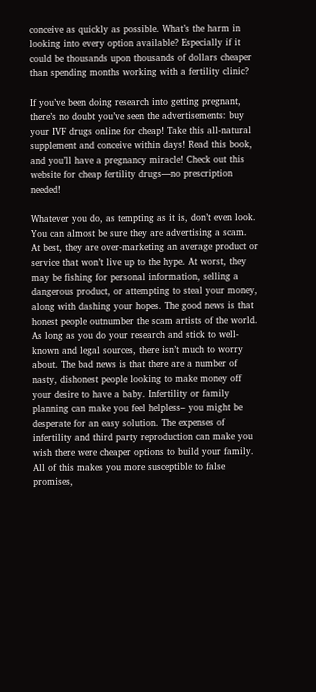conceive as quickly as possible. What’s the harm in looking into every option available? Especially if it could be thousands upon thousands of dollars cheaper than spending months working with a fertility clinic?

If you’ve been doing research into getting pregnant, there’s no doubt you’ve seen the advertisements: buy your IVF drugs online for cheap! Take this all-natural supplement and conceive within days! Read this book, and you’ll have a pregnancy miracle! Check out this website for cheap fertility drugs—no prescription needed!

Whatever you do, as tempting as it is, don’t even look. You can almost be sure they are advertising a scam. At best, they are over-marketing an average product or service that won’t live up to the hype. At worst, they may be fishing for personal information, selling a dangerous product, or attempting to steal your money, along with dashing your hopes. The good news is that honest people outnumber the scam artists of the world. As long as you do your research and stick to well-known and legal sources, there isn’t much to worry about. The bad news is that there are a number of nasty, dishonest people looking to make money off your desire to have a baby. Infertility or family planning can make you feel helpless– you might be desperate for an easy solution. The expenses of infertility and third party reproduction can make you wish there were cheaper options to build your family. All of this makes you more susceptible to false promises,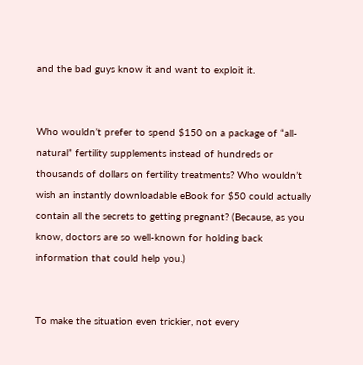and the bad guys know it and want to exploit it.


Who wouldn’t prefer to spend $150 on a package of “all-natural” fertility supplements instead of hundreds or thousands of dollars on fertility treatments? Who wouldn’t wish an instantly downloadable eBook for $50 could actually contain all the secrets to getting pregnant? (Because, as you know, doctors are so well-known for holding back information that could help you.)


To make the situation even trickier, not every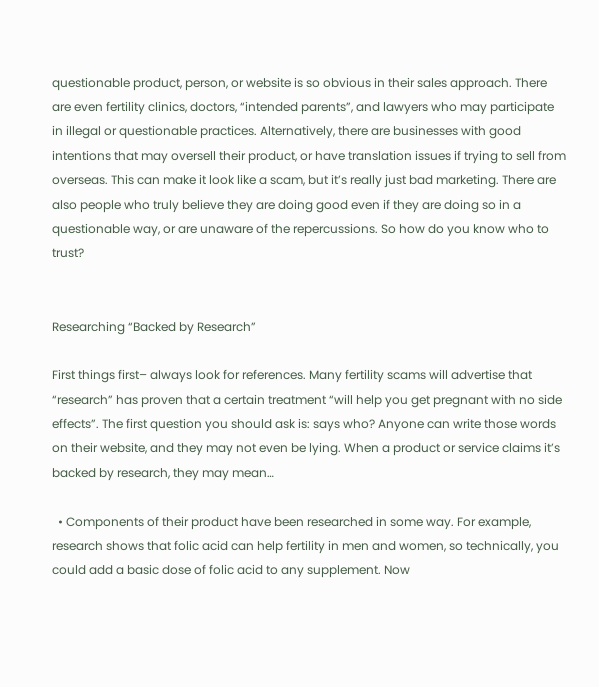questionable product, person, or website is so obvious in their sales approach. There are even fertility clinics, doctors, “intended parents”, and lawyers who may participate in illegal or questionable practices. Alternatively, there are businesses with good intentions that may oversell their product, or have translation issues if trying to sell from overseas. This can make it look like a scam, but it’s really just bad marketing. There are also people who truly believe they are doing good even if they are doing so in a questionable way, or are unaware of the repercussions. So how do you know who to trust?


Researching “Backed by Research”

First things first– always look for references. Many fertility scams will advertise that “research” has proven that a certain treatment “will help you get pregnant with no side effects”. The first question you should ask is: says who? Anyone can write those words on their website, and they may not even be lying. When a product or service claims it’s backed by research, they may mean…

  • Components of their product have been researched in some way. For example, research shows that folic acid can help fertility in men and women, so technically, you could add a basic dose of folic acid to any supplement. Now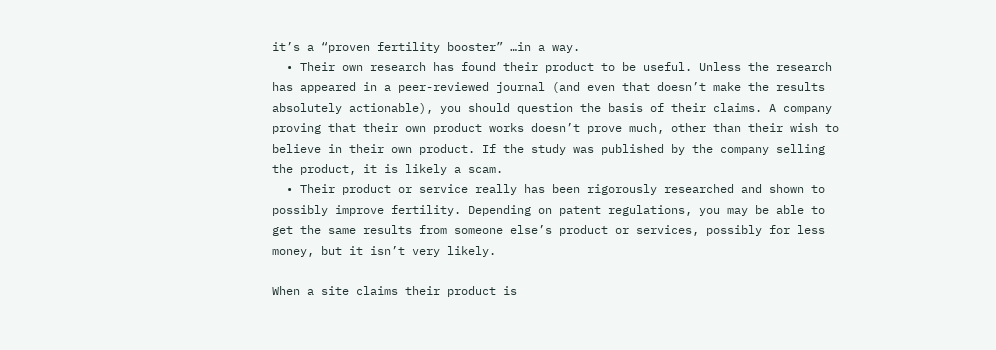it’s a “proven fertility booster” …in a way.
  • Their own research has found their product to be useful. Unless the research has appeared in a peer-reviewed journal (and even that doesn’t make the results absolutely actionable), you should question the basis of their claims. A company proving that their own product works doesn’t prove much, other than their wish to believe in their own product. If the study was published by the company selling the product, it is likely a scam.
  • Their product or service really has been rigorously researched and shown to possibly improve fertility. Depending on patent regulations, you may be able to get the same results from someone else’s product or services, possibly for less money, but it isn’t very likely.

When a site claims their product is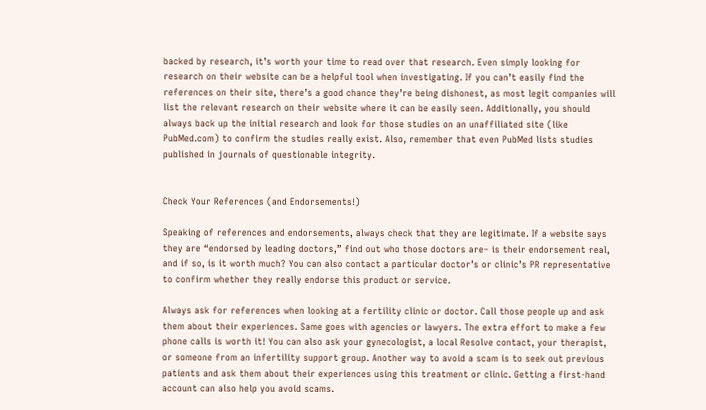backed by research, it’s worth your time to read over that research. Even simply looking for research on their website can be a helpful tool when investigating. If you can’t easily find the references on their site, there’s a good chance they’re being dishonest, as most legit companies will list the relevant research on their website where it can be easily seen. Additionally, you should always back up the initial research and look for those studies on an unaffiliated site (like PubMed.com) to confirm the studies really exist. Also, remember that even PubMed lists studies published in journals of questionable integrity.


Check Your References (and Endorsements!)

Speaking of references and endorsements, always check that they are legitimate. If a website says they are “endorsed by leading doctors,” find out who those doctors are– is their endorsement real, and if so, is it worth much? You can also contact a particular doctor’s or clinic’s PR representative to confirm whether they really endorse this product or service.

Always ask for references when looking at a fertility clinic or doctor. Call those people up and ask them about their experiences. Same goes with agencies or lawyers. The extra effort to make a few phone calls is worth it! You can also ask your gynecologist, a local Resolve contact, your therapist, or someone from an infertility support group. Another way to avoid a scam is to seek out previous patients and ask them about their experiences using this treatment or clinic. Getting a first-hand account can also help you avoid scams.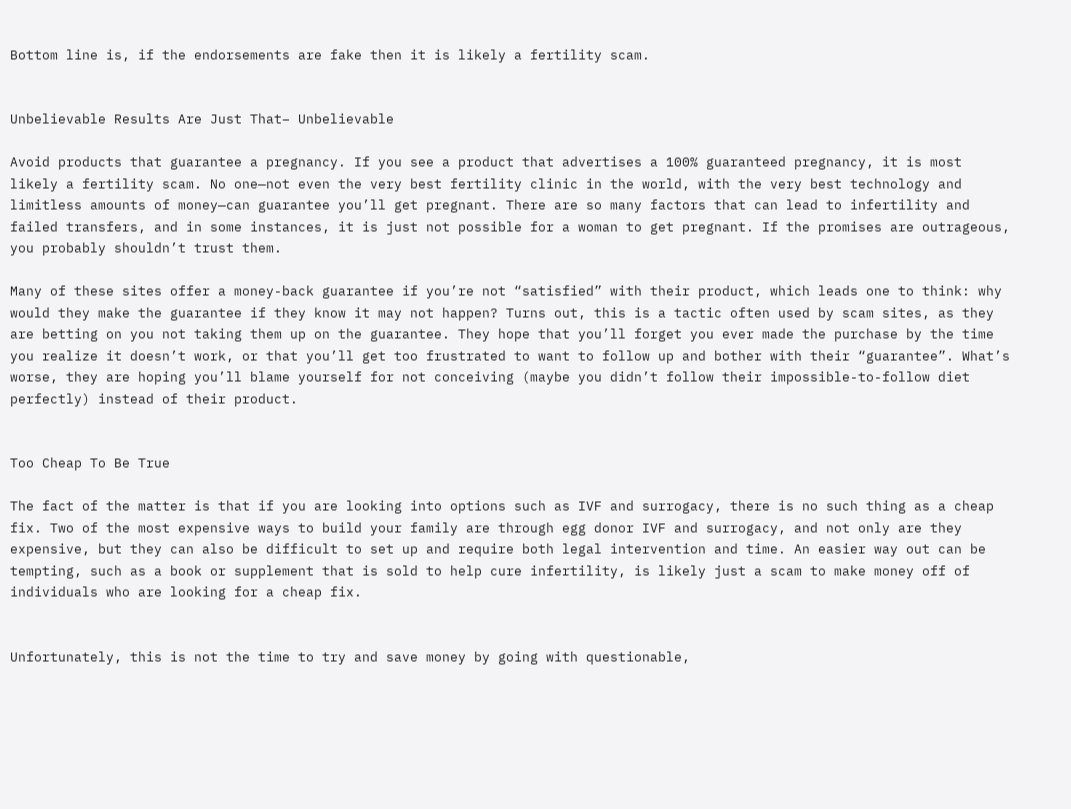Bottom line is, if the endorsements are fake then it is likely a fertility scam.


Unbelievable Results Are Just That– Unbelievable

Avoid products that guarantee a pregnancy. If you see a product that advertises a 100% guaranteed pregnancy, it is most likely a fertility scam. No one—not even the very best fertility clinic in the world, with the very best technology and limitless amounts of money—can guarantee you’ll get pregnant. There are so many factors that can lead to infertility and failed transfers, and in some instances, it is just not possible for a woman to get pregnant. If the promises are outrageous, you probably shouldn’t trust them.

Many of these sites offer a money-back guarantee if you’re not “satisfied” with their product, which leads one to think: why would they make the guarantee if they know it may not happen? Turns out, this is a tactic often used by scam sites, as they are betting on you not taking them up on the guarantee. They hope that you’ll forget you ever made the purchase by the time you realize it doesn’t work, or that you’ll get too frustrated to want to follow up and bother with their “guarantee”. What’s worse, they are hoping you’ll blame yourself for not conceiving (maybe you didn’t follow their impossible-to-follow diet perfectly) instead of their product.


Too Cheap To Be True

The fact of the matter is that if you are looking into options such as IVF and surrogacy, there is no such thing as a cheap fix. Two of the most expensive ways to build your family are through egg donor IVF and surrogacy, and not only are they expensive, but they can also be difficult to set up and require both legal intervention and time. An easier way out can be tempting, such as a book or supplement that is sold to help cure infertility, is likely just a scam to make money off of individuals who are looking for a cheap fix.


Unfortunately, this is not the time to try and save money by going with questionable,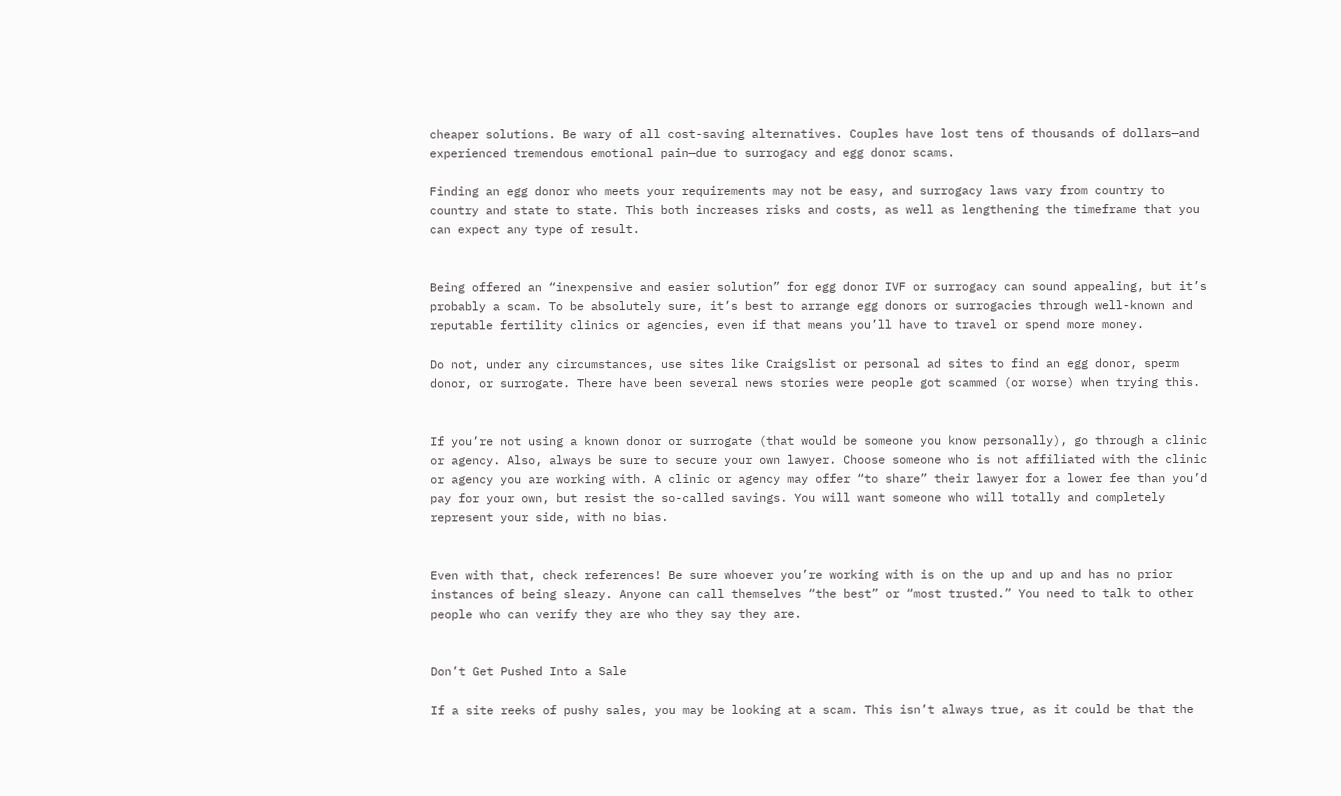cheaper solutions. Be wary of all cost-saving alternatives. Couples have lost tens of thousands of dollars—and experienced tremendous emotional pain—due to surrogacy and egg donor scams.

Finding an egg donor who meets your requirements may not be easy, and surrogacy laws vary from country to country and state to state. This both increases risks and costs, as well as lengthening the timeframe that you can expect any type of result.


Being offered an “inexpensive and easier solution” for egg donor IVF or surrogacy can sound appealing, but it’s probably a scam. To be absolutely sure, it’s best to arrange egg donors or surrogacies through well-known and reputable fertility clinics or agencies, even if that means you’ll have to travel or spend more money.

Do not, under any circumstances, use sites like Craigslist or personal ad sites to find an egg donor, sperm donor, or surrogate. There have been several news stories were people got scammed (or worse) when trying this.


If you’re not using a known donor or surrogate (that would be someone you know personally), go through a clinic or agency. Also, always be sure to secure your own lawyer. Choose someone who is not affiliated with the clinic or agency you are working with. A clinic or agency may offer “to share” their lawyer for a lower fee than you’d pay for your own, but resist the so-called savings. You will want someone who will totally and completely represent your side, with no bias.


Even with that, check references! Be sure whoever you’re working with is on the up and up and has no prior instances of being sleazy. Anyone can call themselves “the best” or “most trusted.” You need to talk to other people who can verify they are who they say they are.


Don’t Get Pushed Into a Sale

If a site reeks of pushy sales, you may be looking at a scam. This isn’t always true, as it could be that the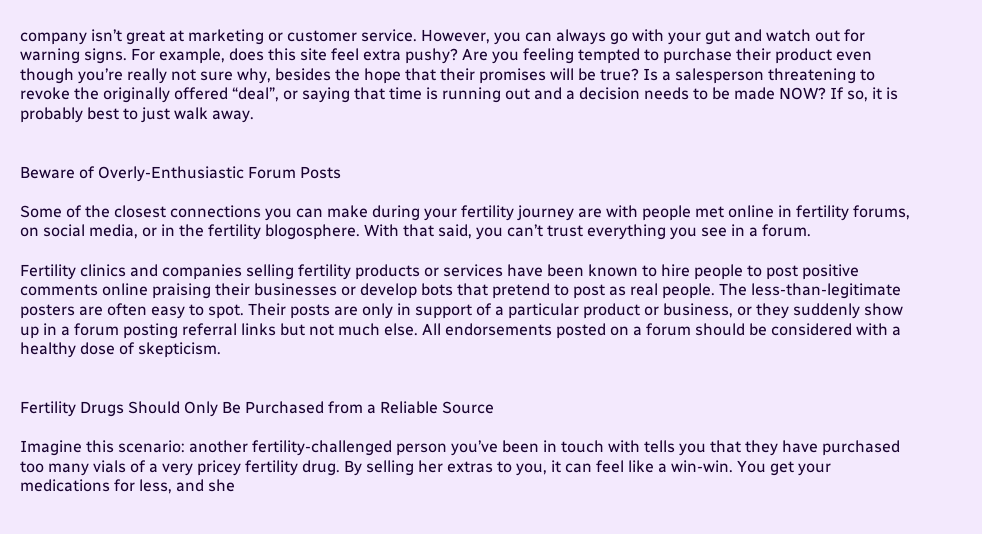company isn’t great at marketing or customer service. However, you can always go with your gut and watch out for warning signs. For example, does this site feel extra pushy? Are you feeling tempted to purchase their product even though you’re really not sure why, besides the hope that their promises will be true? Is a salesperson threatening to revoke the originally offered “deal”, or saying that time is running out and a decision needs to be made NOW? If so, it is probably best to just walk away.


Beware of Overly-Enthusiastic Forum Posts

Some of the closest connections you can make during your fertility journey are with people met online in fertility forums, on social media, or in the fertility blogosphere. With that said, you can’t trust everything you see in a forum.

Fertility clinics and companies selling fertility products or services have been known to hire people to post positive comments online praising their businesses or develop bots that pretend to post as real people. The less-than-legitimate posters are often easy to spot. Their posts are only in support of a particular product or business, or they suddenly show up in a forum posting referral links but not much else. All endorsements posted on a forum should be considered with a healthy dose of skepticism.


Fertility Drugs Should Only Be Purchased from a Reliable Source

Imagine this scenario: another fertility-challenged person you’ve been in touch with tells you that they have purchased too many vials of a very pricey fertility drug. By selling her extras to you, it can feel like a win-win. You get your medications for less, and she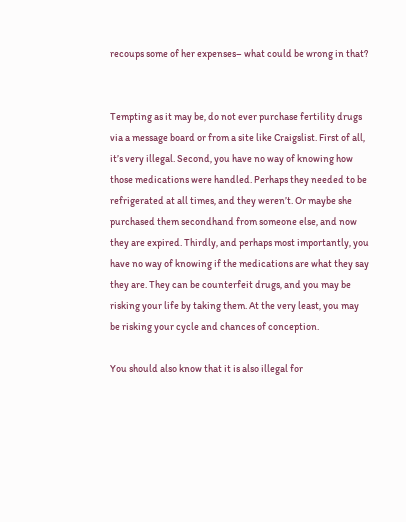recoups some of her expenses– what could be wrong in that?


Tempting as it may be, do not ever purchase fertility drugs via a message board or from a site like Craigslist. First of all, it’s very illegal. Second, you have no way of knowing how those medications were handled. Perhaps they needed to be refrigerated at all times, and they weren’t. Or maybe she purchased them secondhand from someone else, and now they are expired. Thirdly, and perhaps most importantly, you have no way of knowing if the medications are what they say they are. They can be counterfeit drugs, and you may be risking your life by taking them. At the very least, you may be risking your cycle and chances of conception.

You should also know that it is also illegal for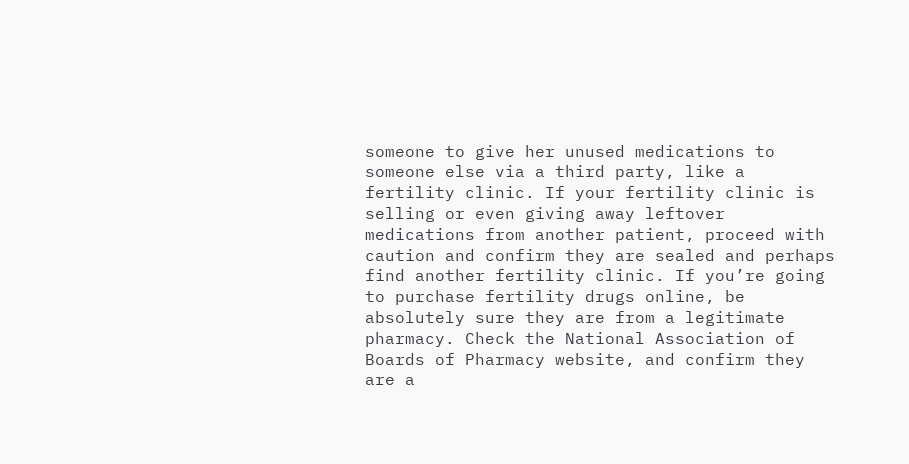someone to give her unused medications to someone else via a third party, like a fertility clinic. If your fertility clinic is selling or even giving away leftover medications from another patient, proceed with caution and confirm they are sealed and perhaps find another fertility clinic. If you’re going to purchase fertility drugs online, be absolutely sure they are from a legitimate pharmacy. Check the National Association of Boards of Pharmacy website, and confirm they are a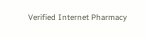Verified Internet Pharmacy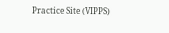Practice Site (VIPPS)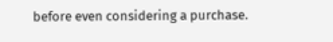before even considering a purchase.